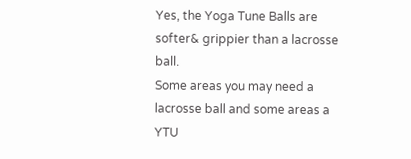Yes, the Yoga Tune Balls are softer& grippier than a lacrosse ball.
Some areas you may need a lacrosse ball and some areas a YTU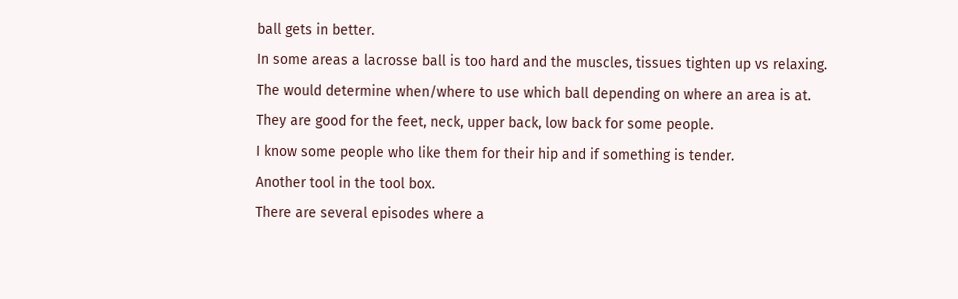ball gets in better.
In some areas a lacrosse ball is too hard and the muscles, tissues tighten up vs relaxing.
The would determine when/where to use which ball depending on where an area is at.
They are good for the feet, neck, upper back, low back for some people.
I know some people who like them for their hip and if something is tender.
Another tool in the tool box.
There are several episodes where a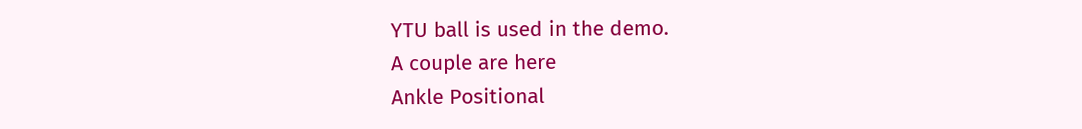YTU ball is used in the demo.
A couple are here
Ankle Positional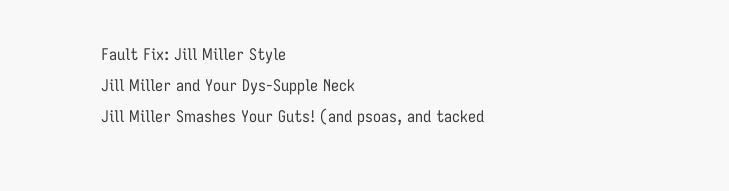Fault Fix: Jill Miller Style
Jill Miller and Your Dys-Supple Neck
Jill Miller Smashes Your Guts! (and psoas, and tacked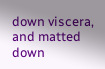down viscera, and matted down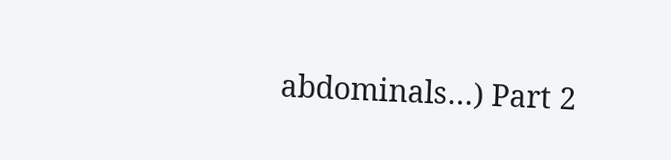abdominals…) Part 2